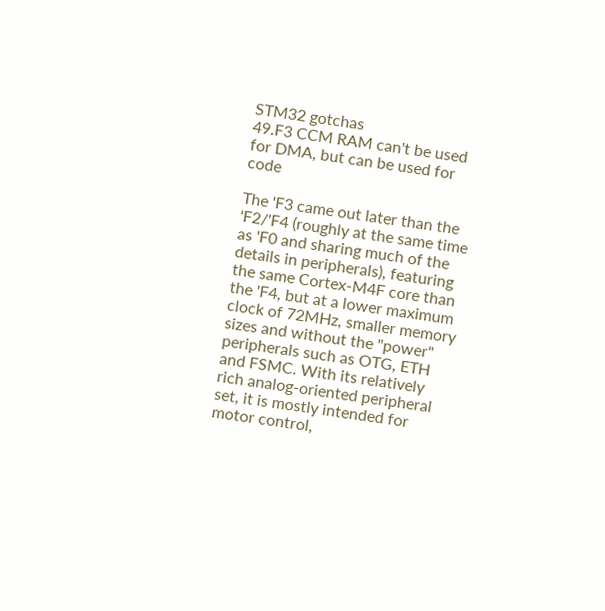STM32 gotchas
49.F3 CCM RAM can't be used for DMA, but can be used for code

The 'F3 came out later than the 'F2/'F4 (roughly at the same time as 'F0 and sharing much of the details in peripherals), featuring the same Cortex-M4F core than the 'F4, but at a lower maximum clock of 72MHz, smaller memory sizes and without the "power" peripherals such as OTG, ETH and FSMC. With its relatively rich analog-oriented peripheral set, it is mostly intended for motor control,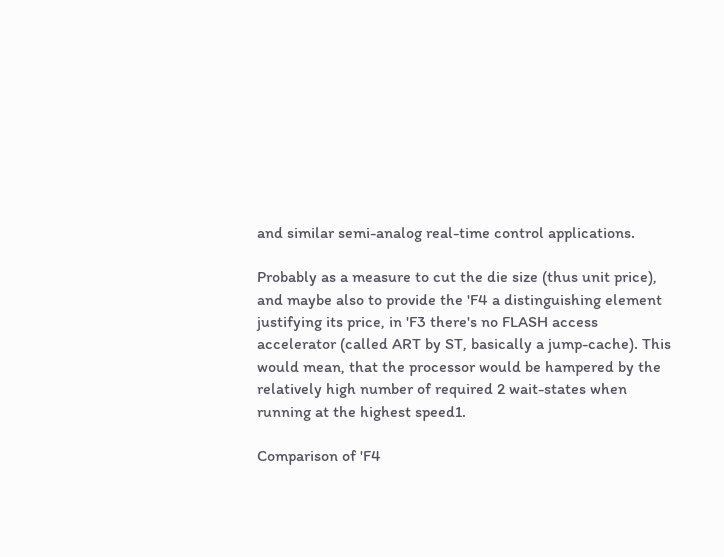and similar semi-analog real-time control applications.

Probably as a measure to cut the die size (thus unit price), and maybe also to provide the 'F4 a distinguishing element justifying its price, in 'F3 there's no FLASH access accelerator (called ART by ST, basically a jump-cache). This would mean, that the processor would be hampered by the relatively high number of required 2 wait-states when running at the highest speed1.

Comparison of 'F4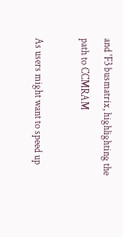and 'F3 busmatrix, highlighting the path to CCMRAM

As users might want to speed up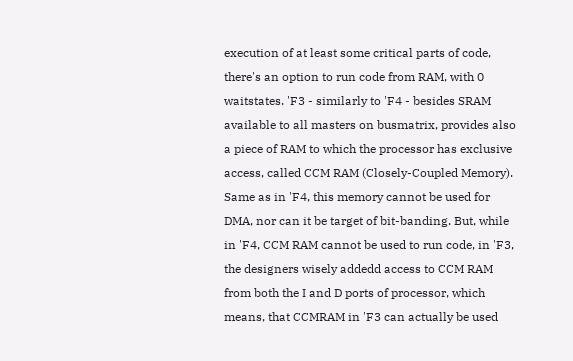execution of at least some critical parts of code, there's an option to run code from RAM, with 0 waitstates. 'F3 - similarly to 'F4 - besides SRAM available to all masters on busmatrix, provides also a piece of RAM to which the processor has exclusive access, called CCM RAM (Closely-Coupled Memory). Same as in 'F4, this memory cannot be used for DMA, nor can it be target of bit-banding. But, while in 'F4, CCM RAM cannot be used to run code, in 'F3, the designers wisely addedd access to CCM RAM from both the I and D ports of processor, which means, that CCMRAM in 'F3 can actually be used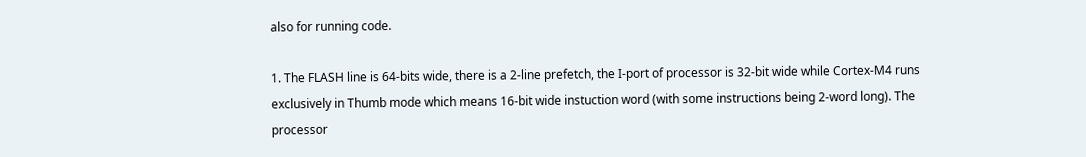also for running code.

1. The FLASH line is 64-bits wide, there is a 2-line prefetch, the I-port of processor is 32-bit wide while Cortex-M4 runs exclusively in Thumb mode which means 16-bit wide instuction word (with some instructions being 2-word long). The processor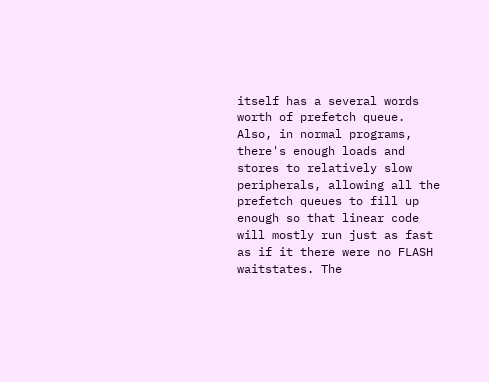itself has a several words worth of prefetch queue. Also, in normal programs, there's enough loads and stores to relatively slow peripherals, allowing all the prefetch queues to fill up enough so that linear code will mostly run just as fast as if it there were no FLASH waitstates. The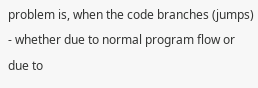problem is, when the code branches (jumps) - whether due to normal program flow or due to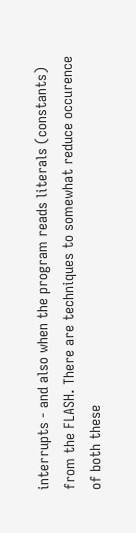interrupts - and also when the program reads literals (constants) from the FLASH. There are techniques to somewhat reduce occurence of both these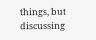things, but discussing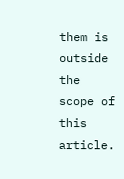them is outside the scope of this article.